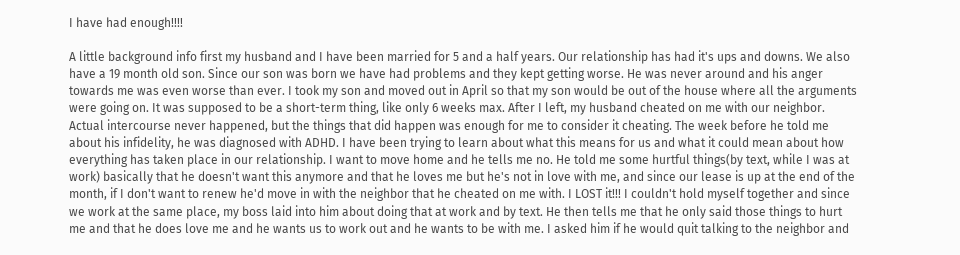I have had enough!!!!

A little background info first my husband and I have been married for 5 and a half years. Our relationship has had it's ups and downs. We also have a 19 month old son. Since our son was born we have had problems and they kept getting worse. He was never around and his anger towards me was even worse than ever. I took my son and moved out in April so that my son would be out of the house where all the arguments were going on. It was supposed to be a short-term thing, like only 6 weeks max. After I left, my husband cheated on me with our neighbor. Actual intercourse never happened, but the things that did happen was enough for me to consider it cheating. The week before he told me about his infidelity, he was diagnosed with ADHD. I have been trying to learn about what this means for us and what it could mean about how everything has taken place in our relationship. I want to move home and he tells me no. He told me some hurtful things(by text, while I was at work) basically that he doesn't want this anymore and that he loves me but he's not in love with me, and since our lease is up at the end of the month, if I don't want to renew he'd move in with the neighbor that he cheated on me with. I LOST it!!! I couldn't hold myself together and since we work at the same place, my boss laid into him about doing that at work and by text. He then tells me that he only said those things to hurt me and that he does love me and he wants us to work out and he wants to be with me. I asked him if he would quit talking to the neighbor and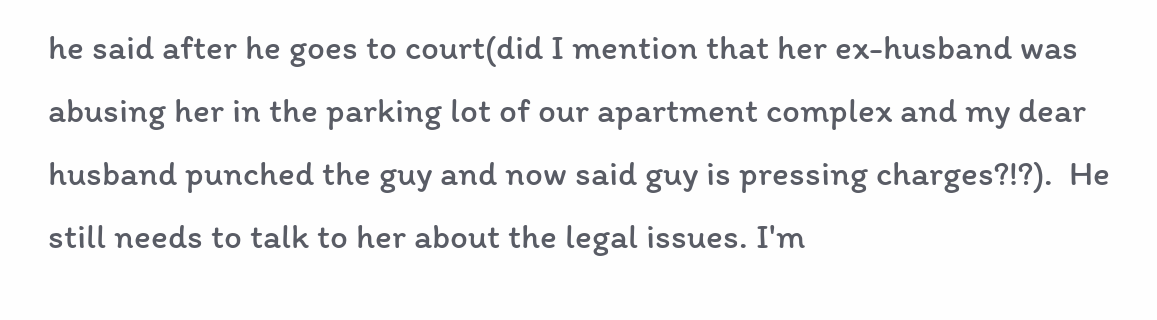he said after he goes to court(did I mention that her ex-husband was abusing her in the parking lot of our apartment complex and my dear husband punched the guy and now said guy is pressing charges?!?).  He still needs to talk to her about the legal issues. I'm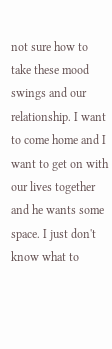not sure how to take these mood swings and our relationship. I want to come home and I want to get on with our lives together and he wants some space. I just don't know what to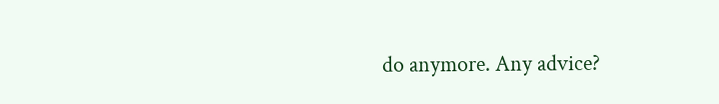do anymore. Any advice?